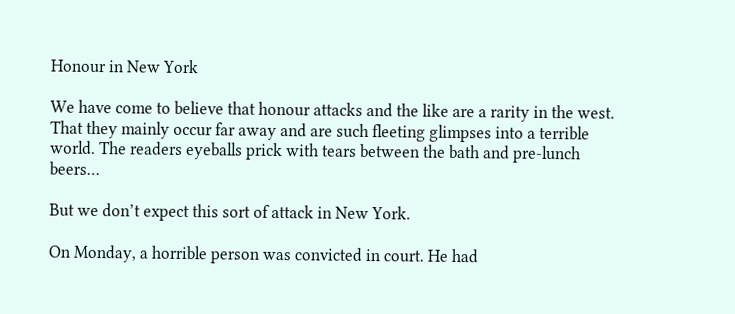Honour in New York

We have come to believe that honour attacks and the like are a rarity in the west. That they mainly occur far away and are such fleeting glimpses into a terrible world. The readers eyeballs prick with tears between the bath and pre-lunch beers…

But we don’t expect this sort of attack in New York.

On Monday, a horrible person was convicted in court. He had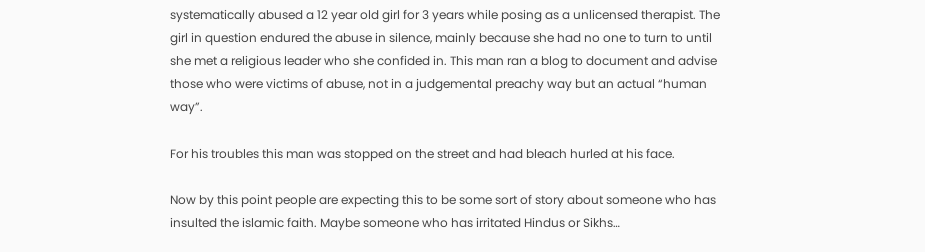systematically abused a 12 year old girl for 3 years while posing as a unlicensed therapist. The girl in question endured the abuse in silence, mainly because she had no one to turn to until she met a religious leader who she confided in. This man ran a blog to document and advise those who were victims of abuse, not in a judgemental preachy way but an actual “human way”.

For his troubles this man was stopped on the street and had bleach hurled at his face.

Now by this point people are expecting this to be some sort of story about someone who has insulted the islamic faith. Maybe someone who has irritated Hindus or Sikhs…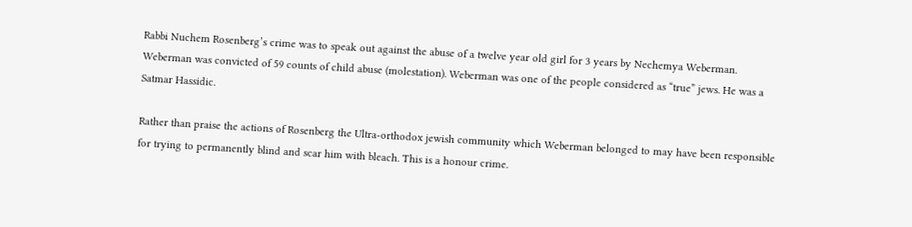Rabbi Nuchem Rosenberg’s crime was to speak out against the abuse of a twelve year old girl for 3 years by Nechemya Weberman. Weberman was convicted of 59 counts of child abuse (molestation). Weberman was one of the people considered as “true” jews. He was a Satmar Hassidic.

Rather than praise the actions of Rosenberg the Ultra-orthodox jewish community which Weberman belonged to may have been responsible for trying to permanently blind and scar him with bleach. This is a honour crime.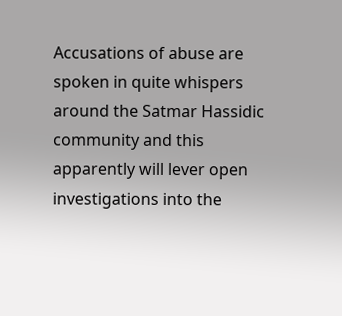Accusations of abuse are spoken in quite whispers around the Satmar Hassidic community and this apparently will lever open investigations into the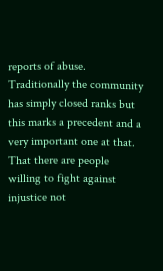reports of abuse. Traditionally the community has simply closed ranks but this marks a precedent and a very important one at that. That there are people willing to fight against injustice not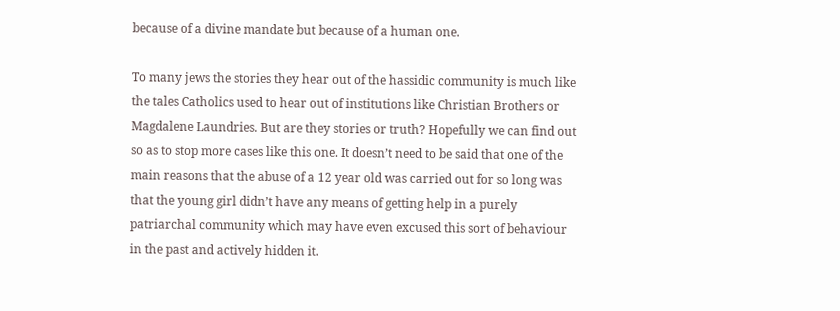because of a divine mandate but because of a human one.

To many jews the stories they hear out of the hassidic community is much like the tales Catholics used to hear out of institutions like Christian Brothers or Magdalene Laundries. But are they stories or truth? Hopefully we can find out so as to stop more cases like this one. It doesn’t need to be said that one of the main reasons that the abuse of a 12 year old was carried out for so long was that the young girl didn’t have any means of getting help in a purely patriarchal community which may have even excused this sort of behaviour in the past and actively hidden it.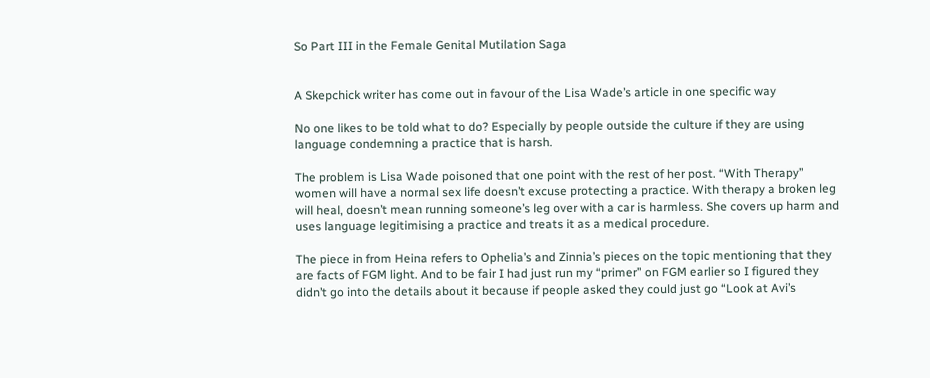So Part III in the Female Genital Mutilation Saga


A Skepchick writer has come out in favour of the Lisa Wade’s article in one specific way

No one likes to be told what to do? Especially by people outside the culture if they are using language condemning a practice that is harsh.

The problem is Lisa Wade poisoned that one point with the rest of her post. “With Therapy” women will have a normal sex life doesn’t excuse protecting a practice. With therapy a broken leg will heal, doesn’t mean running someone’s leg over with a car is harmless. She covers up harm and uses language legitimising a practice and treats it as a medical procedure.

The piece in from Heina refers to Ophelia’s and Zinnia’s pieces on the topic mentioning that they are facts of FGM light. And to be fair I had just run my “primer” on FGM earlier so I figured they didn’t go into the details about it because if people asked they could just go “Look at Avi’s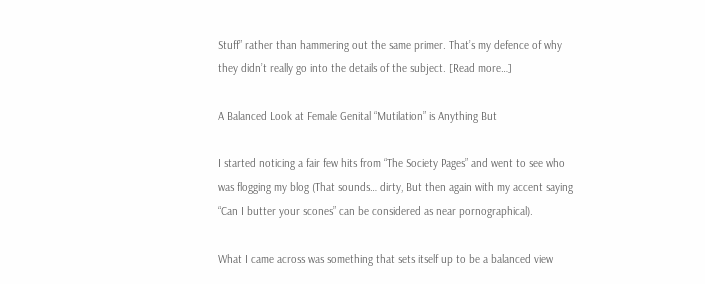Stuff” rather than hammering out the same primer. That’s my defence of why they didn’t really go into the details of the subject. [Read more…]

A Balanced Look at Female Genital “Mutilation” is Anything But

I started noticing a fair few hits from “The Society Pages” and went to see who was flogging my blog (That sounds… dirty, But then again with my accent saying “Can I butter your scones” can be considered as near pornographical).

What I came across was something that sets itself up to be a balanced view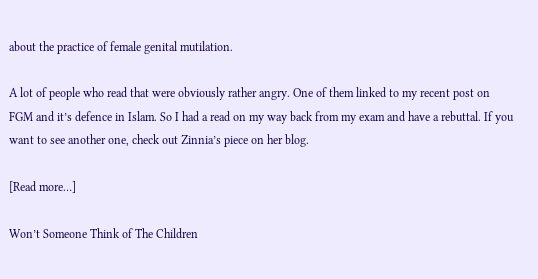about the practice of female genital mutilation.

A lot of people who read that were obviously rather angry. One of them linked to my recent post on FGM and it’s defence in Islam. So I had a read on my way back from my exam and have a rebuttal. If you want to see another one, check out Zinnia’s piece on her blog.

[Read more…]

Won’t Someone Think of The Children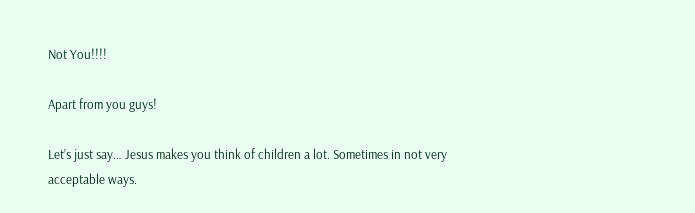Not You!!!!

Apart from you guys!

Let’s just say… Jesus makes you think of children a lot. Sometimes in not very acceptable ways.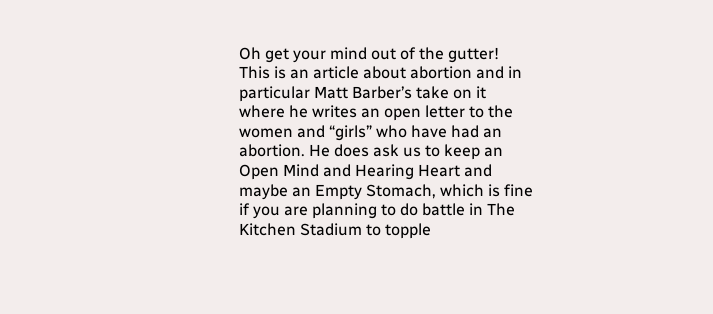Oh get your mind out of the gutter! This is an article about abortion and in particular Matt Barber’s take on it where he writes an open letter to the women and “girls” who have had an abortion. He does ask us to keep an Open Mind and Hearing Heart and maybe an Empty Stomach, which is fine if you are planning to do battle in The Kitchen Stadium to topple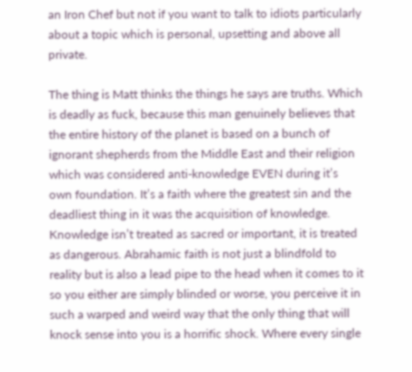an Iron Chef but not if you want to talk to idiots particularly about a topic which is personal, upsetting and above all private.

The thing is Matt thinks the things he says are truths. Which is deadly as fuck, because this man genuinely believes that the entire history of the planet is based on a bunch of ignorant shepherds from the Middle East and their religion which was considered anti-knowledge EVEN during it’s own foundation. It’s a faith where the greatest sin and the deadliest thing in it was the acquisition of knowledge. Knowledge isn’t treated as sacred or important, it is treated as dangerous. Abrahamic faith is not just a blindfold to reality but is also a lead pipe to the head when it comes to it so you either are simply blinded or worse, you perceive it in such a warped and weird way that the only thing that will knock sense into you is a horrific shock. Where every single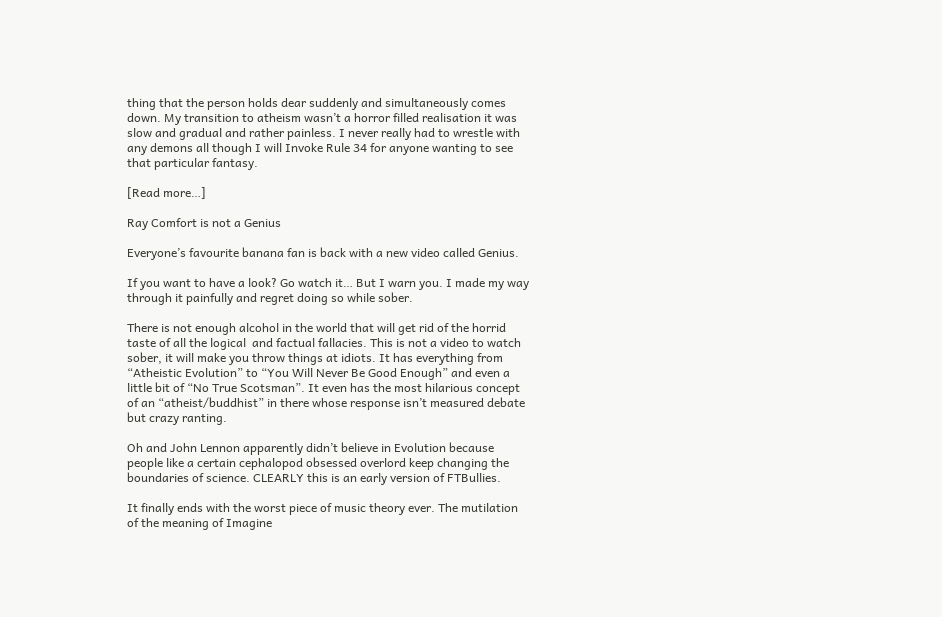thing that the person holds dear suddenly and simultaneously comes down. My transition to atheism wasn’t a horror filled realisation it was slow and gradual and rather painless. I never really had to wrestle with any demons all though I will Invoke Rule 34 for anyone wanting to see that particular fantasy.

[Read more…]

Ray Comfort is not a Genius

Everyone’s favourite banana fan is back with a new video called Genius.

If you want to have a look? Go watch it… But I warn you. I made my way through it painfully and regret doing so while sober.

There is not enough alcohol in the world that will get rid of the horrid taste of all the logical  and factual fallacies. This is not a video to watch sober, it will make you throw things at idiots. It has everything from “Atheistic Evolution” to “You Will Never Be Good Enough” and even a little bit of “No True Scotsman”. It even has the most hilarious concept of an “atheist/buddhist” in there whose response isn’t measured debate but crazy ranting.

Oh and John Lennon apparently didn’t believe in Evolution because people like a certain cephalopod obsessed overlord keep changing the boundaries of science. CLEARLY this is an early version of FTBullies.

It finally ends with the worst piece of music theory ever. The mutilation of the meaning of Imagine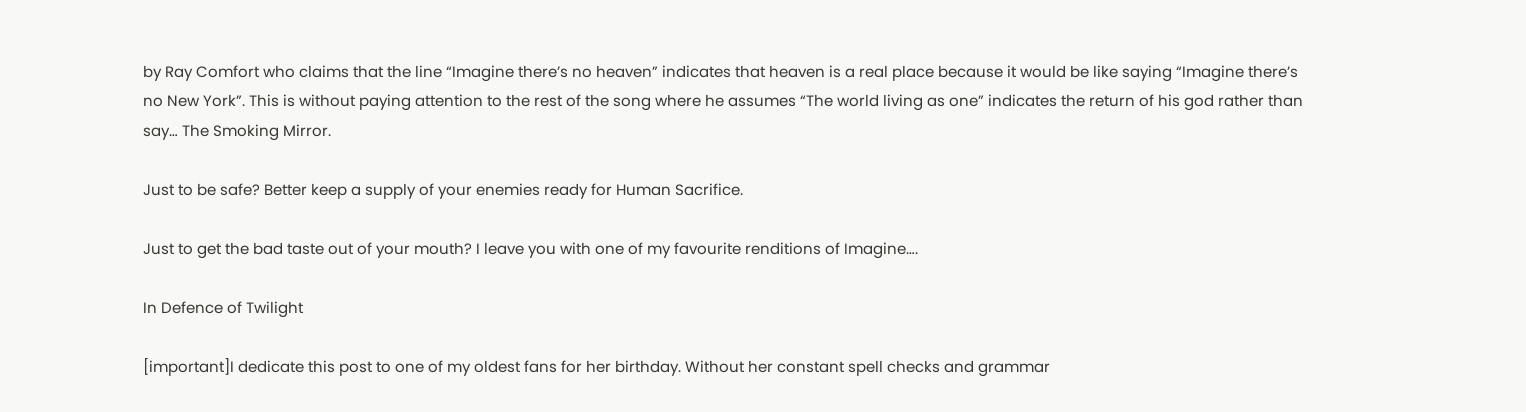by Ray Comfort who claims that the line “Imagine there’s no heaven” indicates that heaven is a real place because it would be like saying “Imagine there’s no New York”. This is without paying attention to the rest of the song where he assumes “The world living as one” indicates the return of his god rather than say… The Smoking Mirror.

Just to be safe? Better keep a supply of your enemies ready for Human Sacrifice.

Just to get the bad taste out of your mouth? I leave you with one of my favourite renditions of Imagine….

In Defence of Twilight

[important]I dedicate this post to one of my oldest fans for her birthday. Without her constant spell checks and grammar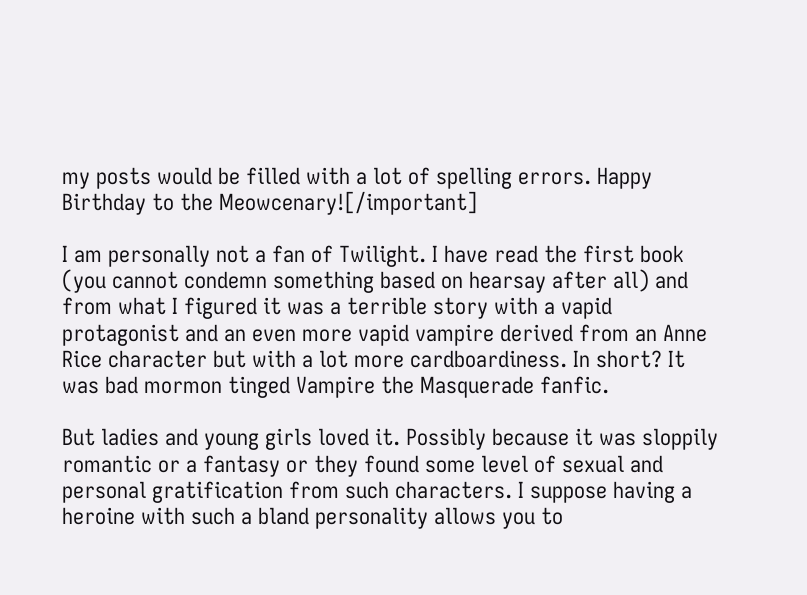my posts would be filled with a lot of spelling errors. Happy Birthday to the Meowcenary![/important]

I am personally not a fan of Twilight. I have read the first book (you cannot condemn something based on hearsay after all) and from what I figured it was a terrible story with a vapid protagonist and an even more vapid vampire derived from an Anne Rice character but with a lot more cardboardiness. In short? It was bad mormon tinged Vampire the Masquerade fanfic.

But ladies and young girls loved it. Possibly because it was sloppily romantic or a fantasy or they found some level of sexual and personal gratification from such characters. I suppose having a heroine with such a bland personality allows you to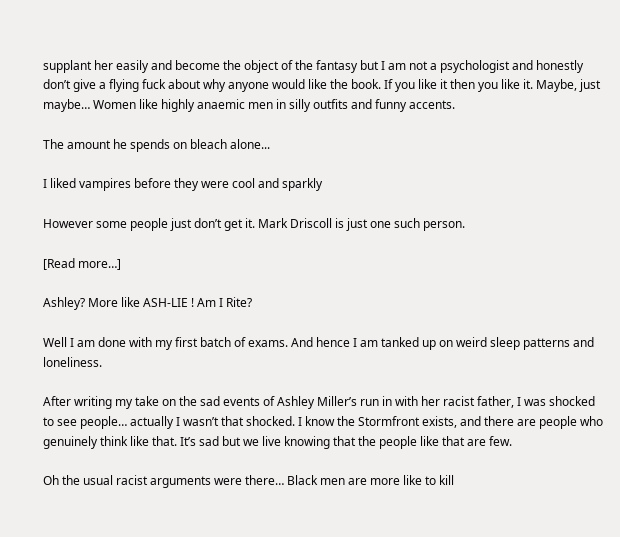supplant her easily and become the object of the fantasy but I am not a psychologist and honestly don’t give a flying fuck about why anyone would like the book. If you like it then you like it. Maybe, just maybe… Women like highly anaemic men in silly outfits and funny accents.

The amount he spends on bleach alone...

I liked vampires before they were cool and sparkly

However some people just don’t get it. Mark Driscoll is just one such person.

[Read more…]

Ashley? More like ASH-LIE ! Am I Rite?

Well I am done with my first batch of exams. And hence I am tanked up on weird sleep patterns and loneliness.

After writing my take on the sad events of Ashley Miller’s run in with her racist father, I was shocked to see people… actually I wasn’t that shocked. I know the Stormfront exists, and there are people who genuinely think like that. It’s sad but we live knowing that the people like that are few.

Oh the usual racist arguments were there… Black men are more like to kill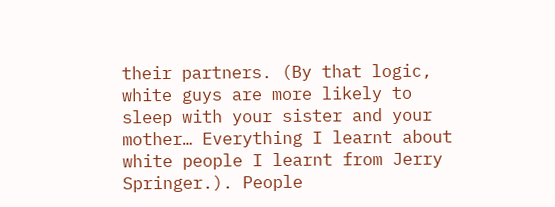their partners. (By that logic, white guys are more likely to sleep with your sister and your mother… Everything I learnt about white people I learnt from Jerry Springer.). People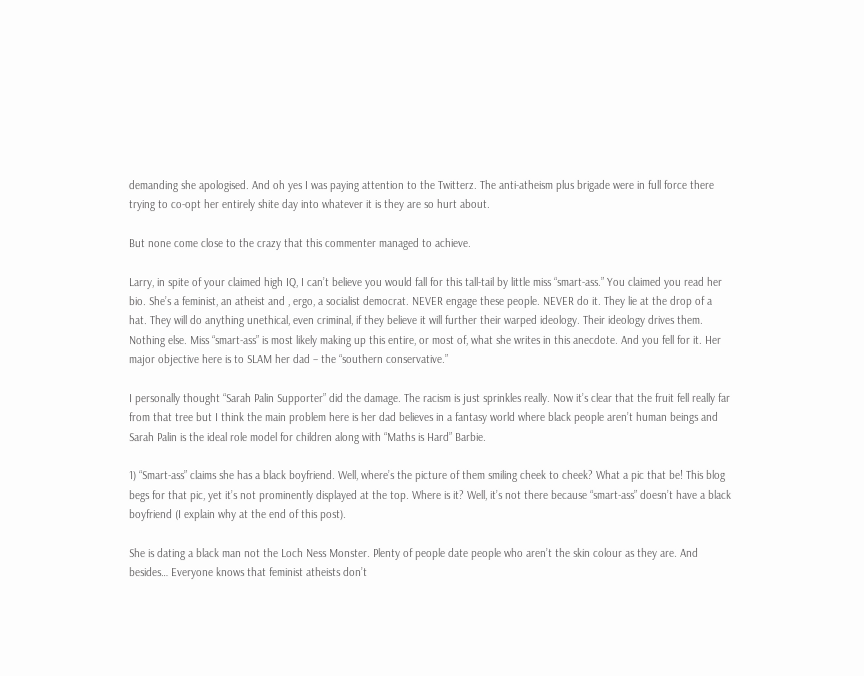demanding she apologised. And oh yes I was paying attention to the Twitterz. The anti-atheism plus brigade were in full force there trying to co-opt her entirely shite day into whatever it is they are so hurt about.

But none come close to the crazy that this commenter managed to achieve.

Larry, in spite of your claimed high IQ, I can’t believe you would fall for this tall-tail by little miss “smart-ass.” You claimed you read her bio. She’s a feminist, an atheist and , ergo, a socialist democrat. NEVER engage these people. NEVER do it. They lie at the drop of a hat. They will do anything unethical, even criminal, if they believe it will further their warped ideology. Their ideology drives them. Nothing else. Miss “smart-ass” is most likely making up this entire, or most of, what she writes in this anecdote. And you fell for it. Her major objective here is to SLAM her dad – the “southern conservative.”

I personally thought “Sarah Palin Supporter” did the damage. The racism is just sprinkles really. Now it’s clear that the fruit fell really far from that tree but I think the main problem here is her dad believes in a fantasy world where black people aren’t human beings and Sarah Palin is the ideal role model for children along with “Maths is Hard” Barbie.

1) “Smart-ass” claims she has a black boyfriend. Well, where’s the picture of them smiling cheek to cheek? What a pic that be! This blog begs for that pic, yet it’s not prominently displayed at the top. Where is it? Well, it’s not there because “smart-ass” doesn’t have a black boyfriend (I explain why at the end of this post).

She is dating a black man not the Loch Ness Monster. Plenty of people date people who aren’t the skin colour as they are. And besides… Everyone knows that feminist atheists don’t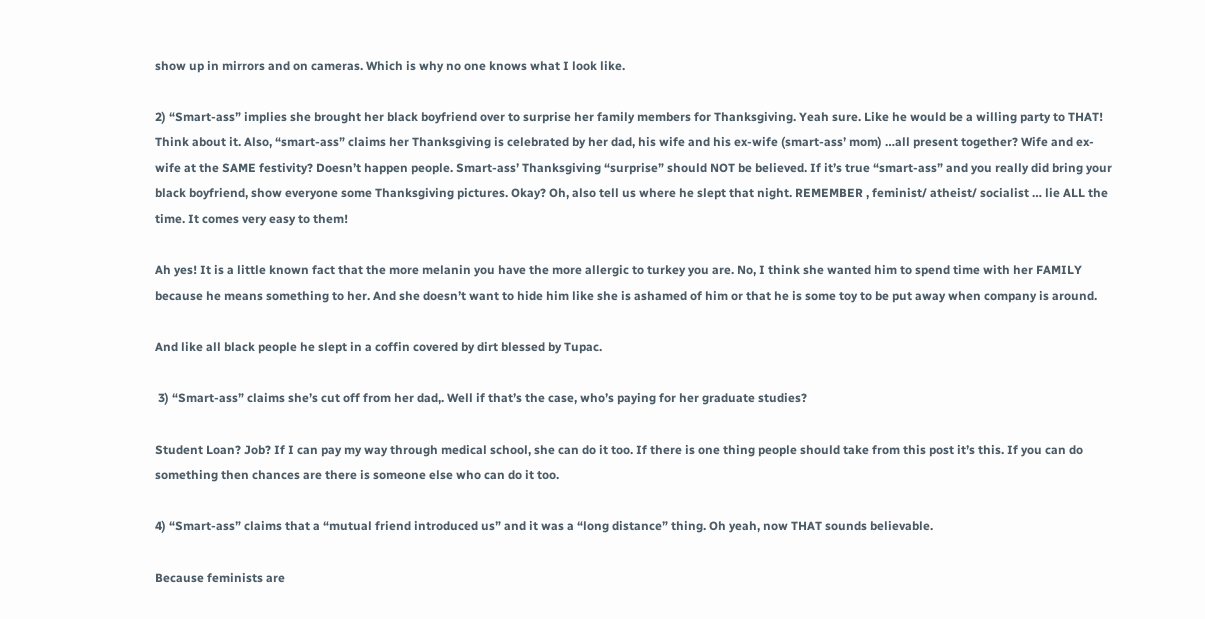show up in mirrors and on cameras. Which is why no one knows what I look like.

2) “Smart-ass” implies she brought her black boyfriend over to surprise her family members for Thanksgiving. Yeah sure. Like he would be a willing party to THAT! Think about it. Also, “smart-ass” claims her Thanksgiving is celebrated by her dad, his wife and his ex-wife (smart-ass’ mom) …all present together? Wife and ex-wife at the SAME festivity? Doesn’t happen people. Smart-ass’ Thanksgiving “surprise” should NOT be believed. If it’s true “smart-ass” and you really did bring your black boyfriend, show everyone some Thanksgiving pictures. Okay? Oh, also tell us where he slept that night. REMEMBER , feminist/ atheist/ socialist … lie ALL the time. It comes very easy to them!

Ah yes! It is a little known fact that the more melanin you have the more allergic to turkey you are. No, I think she wanted him to spend time with her FAMILY because he means something to her. And she doesn’t want to hide him like she is ashamed of him or that he is some toy to be put away when company is around.

And like all black people he slept in a coffin covered by dirt blessed by Tupac.

 3) “Smart-ass” claims she’s cut off from her dad,. Well if that’s the case, who’s paying for her graduate studies?

Student Loan? Job? If I can pay my way through medical school, she can do it too. If there is one thing people should take from this post it’s this. If you can do something then chances are there is someone else who can do it too.

4) “Smart-ass” claims that a “mutual friend introduced us” and it was a “long distance” thing. Oh yeah, now THAT sounds believable.

Because feminists are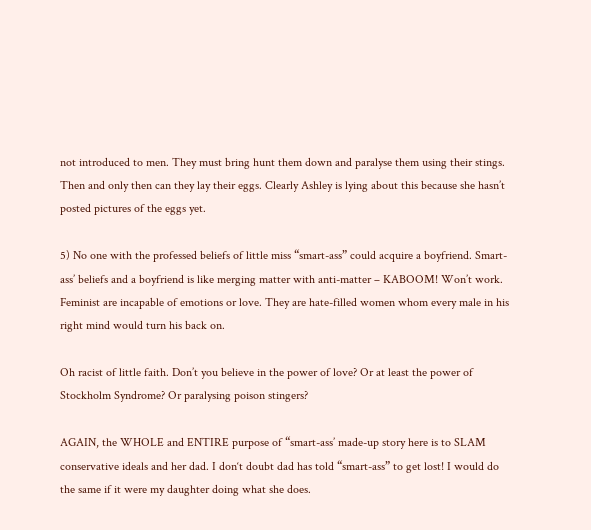not introduced to men. They must bring hunt them down and paralyse them using their stings. Then and only then can they lay their eggs. Clearly Ashley is lying about this because she hasn’t posted pictures of the eggs yet.

5) No one with the professed beliefs of little miss “smart-ass” could acquire a boyfriend. Smart-ass’ beliefs and a boyfriend is like merging matter with anti-matter – KABOOM! Won’t work. Feminist are incapable of emotions or love. They are hate-filled women whom every male in his right mind would turn his back on.

Oh racist of little faith. Don’t you believe in the power of love? Or at least the power of Stockholm Syndrome? Or paralysing poison stingers?

AGAIN, the WHOLE and ENTIRE purpose of “smart-ass’ made-up story here is to SLAM conservative ideals and her dad. I don‘t doubt dad has told “smart-ass” to get lost! I would do the same if it were my daughter doing what she does.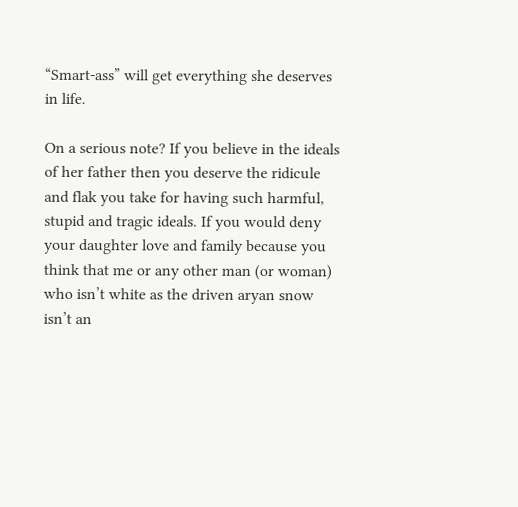“Smart-ass” will get everything she deserves in life.

On a serious note? If you believe in the ideals of her father then you deserve the ridicule and flak you take for having such harmful, stupid and tragic ideals. If you would deny your daughter love and family because you think that me or any other man (or woman) who isn’t white as the driven aryan snow isn’t an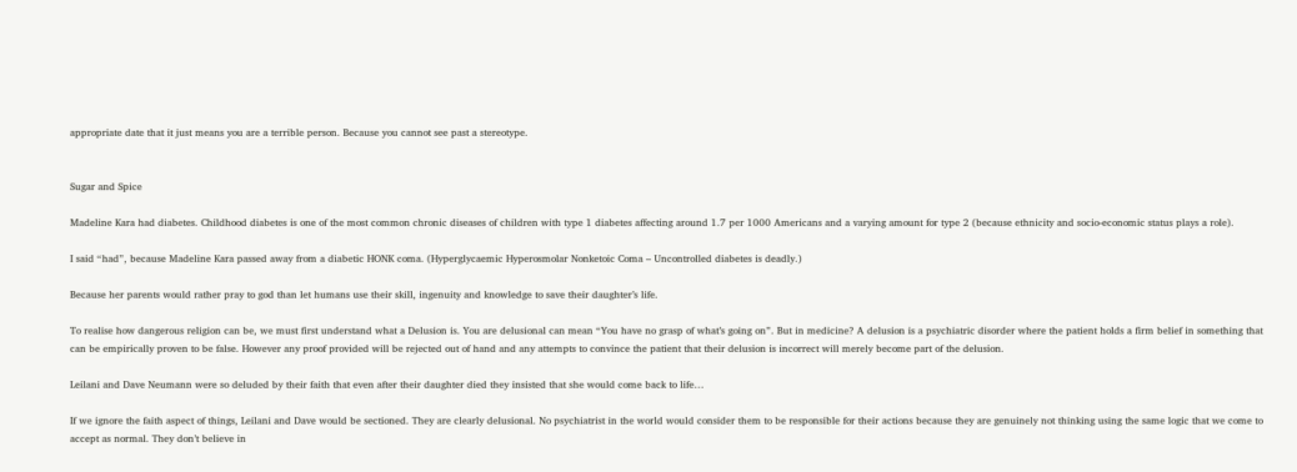appropriate date that it just means you are a terrible person. Because you cannot see past a stereotype.


Sugar and Spice

Madeline Kara had diabetes. Childhood diabetes is one of the most common chronic diseases of children with type 1 diabetes affecting around 1.7 per 1000 Americans and a varying amount for type 2 (because ethnicity and socio-economic status plays a role).

I said “had”, because Madeline Kara passed away from a diabetic HONK coma. (Hyperglycaemic Hyperosmolar Nonketoic Coma – Uncontrolled diabetes is deadly.)

Because her parents would rather pray to god than let humans use their skill, ingenuity and knowledge to save their daughter’s life.

To realise how dangerous religion can be, we must first understand what a Delusion is. You are delusional can mean “You have no grasp of what’s going on”. But in medicine? A delusion is a psychiatric disorder where the patient holds a firm belief in something that can be empirically proven to be false. However any proof provided will be rejected out of hand and any attempts to convince the patient that their delusion is incorrect will merely become part of the delusion.

Leilani and Dave Neumann were so deluded by their faith that even after their daughter died they insisted that she would come back to life…

If we ignore the faith aspect of things, Leilani and Dave would be sectioned. They are clearly delusional. No psychiatrist in the world would consider them to be responsible for their actions because they are genuinely not thinking using the same logic that we come to accept as normal. They don’t believe in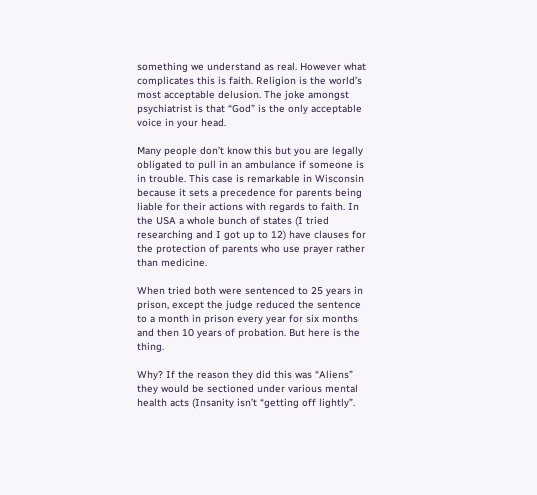something we understand as real. However what complicates this is faith. Religion is the world’s most acceptable delusion. The joke amongst psychiatrist is that “God” is the only acceptable voice in your head.

Many people don’t know this but you are legally obligated to pull in an ambulance if someone is in trouble. This case is remarkable in Wisconsin because it sets a precedence for parents being liable for their actions with regards to faith. In the USA a whole bunch of states (I tried researching and I got up to 12) have clauses for the protection of parents who use prayer rather than medicine.

When tried both were sentenced to 25 years in prison, except the judge reduced the sentence to a month in prison every year for six months and then 10 years of probation. But here is the thing.

Why? If the reason they did this was “Aliens” they would be sectioned under various mental health acts (Insanity isn’t “getting off lightly”.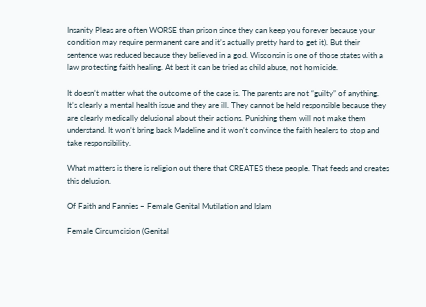Insanity Pleas are often WORSE than prison since they can keep you forever because your condition may require permanent care and it’s actually pretty hard to get it). But their sentence was reduced because they believed in a god. Wisconsin is one of those states with a law protecting faith healing. At best it can be tried as child abuse, not homicide.

It doesn’t matter what the outcome of the case is. The parents are not “guilty” of anything. It’s clearly a mental health issue and they are ill. They cannot be held responsible because they are clearly medically delusional about their actions. Punishing them will not make them understand. It won’t bring back Madeline and it won’t convince the faith healers to stop and take responsibility.

What matters is there is religion out there that CREATES these people. That feeds and creates this delusion.

Of Faith and Fannies – Female Genital Mutilation and Islam

Female Circumcision (Genital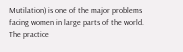Mutilation) is one of the major problems facing women in large parts of the world. The practice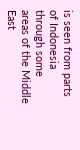is seen from parts of Indonesia through some areas of the Middle East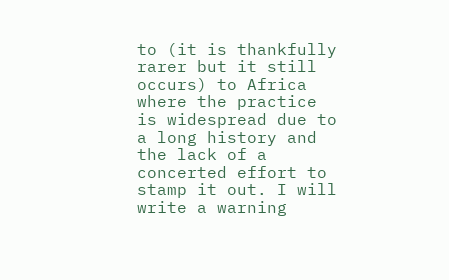to (it is thankfully rarer but it still occurs) to Africa where the practice is widespread due to a long history and the lack of a concerted effort to stamp it out. I will write a warning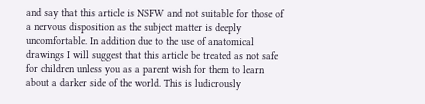and say that this article is NSFW and not suitable for those of a nervous disposition as the subject matter is deeply uncomfortable. In addition due to the use of anatomical drawings I will suggest that this article be treated as not safe for children unless you as a parent wish for them to learn about a darker side of the world. This is ludicrously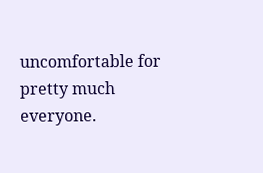uncomfortable for pretty much everyone.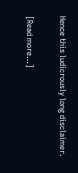Hence this ludicrously long disclaimer.

[Read more…]